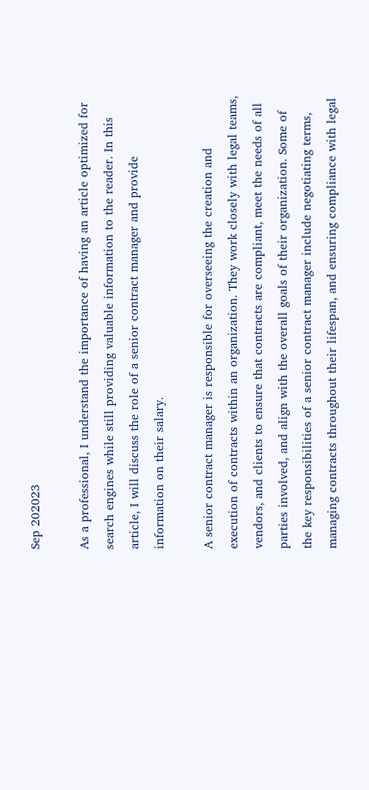Sep 202023

As a professional, I understand the importance of having an article optimized for search engines while still providing valuable information to the reader. In this article, I will discuss the role of a senior contract manager and provide information on their salary.

A senior contract manager is responsible for overseeing the creation and execution of contracts within an organization. They work closely with legal teams, vendors, and clients to ensure that contracts are compliant, meet the needs of all parties involved, and align with the overall goals of their organization. Some of the key responsibilities of a senior contract manager include negotiating terms, managing contracts throughout their lifespan, and ensuring compliance with legal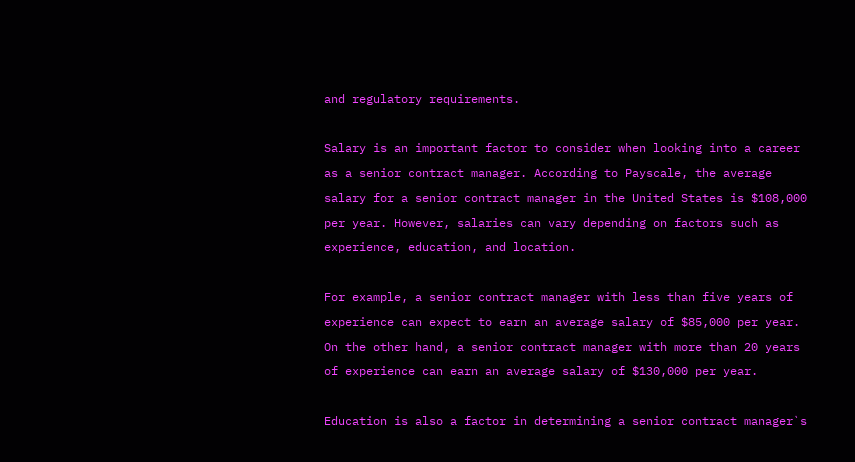and regulatory requirements.

Salary is an important factor to consider when looking into a career as a senior contract manager. According to Payscale, the average salary for a senior contract manager in the United States is $108,000 per year. However, salaries can vary depending on factors such as experience, education, and location.

For example, a senior contract manager with less than five years of experience can expect to earn an average salary of $85,000 per year. On the other hand, a senior contract manager with more than 20 years of experience can earn an average salary of $130,000 per year.

Education is also a factor in determining a senior contract manager`s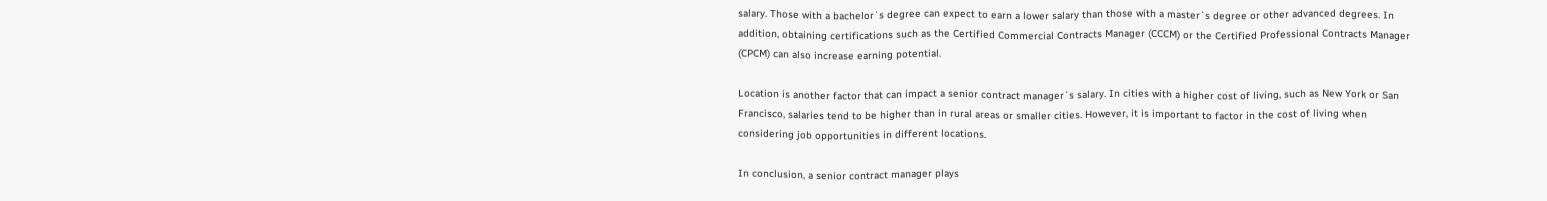salary. Those with a bachelor`s degree can expect to earn a lower salary than those with a master`s degree or other advanced degrees. In addition, obtaining certifications such as the Certified Commercial Contracts Manager (CCCM) or the Certified Professional Contracts Manager (CPCM) can also increase earning potential.

Location is another factor that can impact a senior contract manager`s salary. In cities with a higher cost of living, such as New York or San Francisco, salaries tend to be higher than in rural areas or smaller cities. However, it is important to factor in the cost of living when considering job opportunities in different locations.

In conclusion, a senior contract manager plays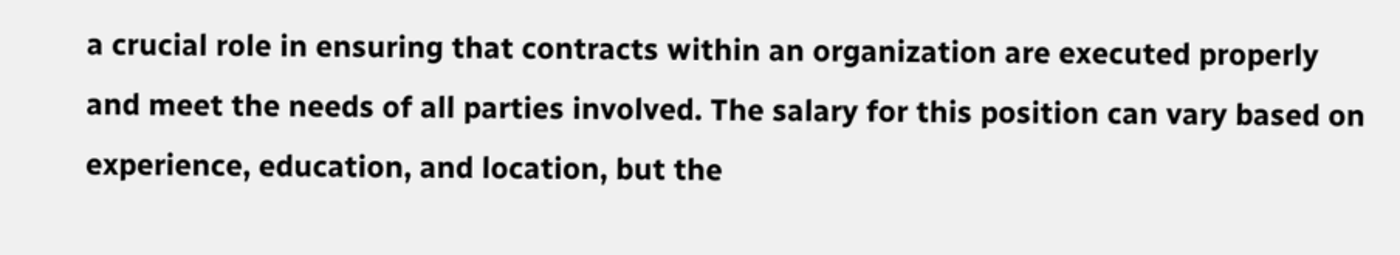a crucial role in ensuring that contracts within an organization are executed properly and meet the needs of all parties involved. The salary for this position can vary based on experience, education, and location, but the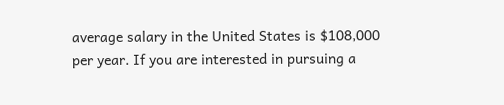average salary in the United States is $108,000 per year. If you are interested in pursuing a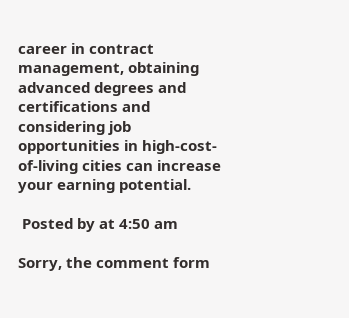career in contract management, obtaining advanced degrees and certifications and considering job opportunities in high-cost-of-living cities can increase your earning potential.

 Posted by at 4:50 am

Sorry, the comment form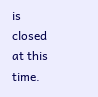is closed at this time.